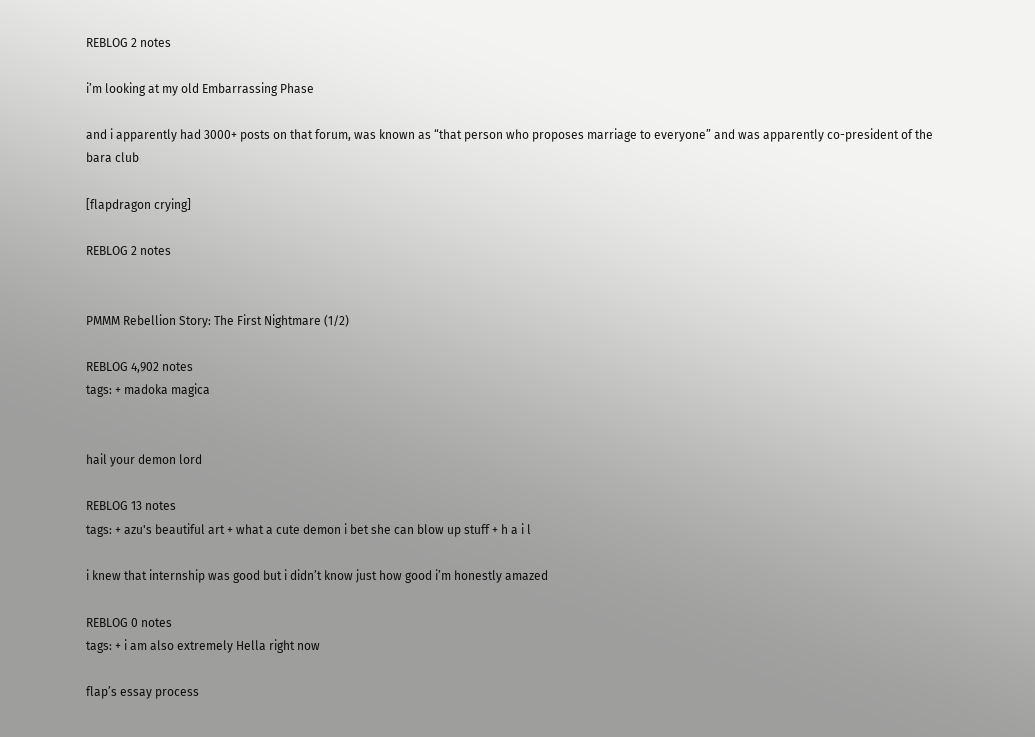REBLOG 2 notes

i’m looking at my old Embarrassing Phase

and i apparently had 3000+ posts on that forum, was known as “that person who proposes marriage to everyone” and was apparently co-president of the bara club

[flapdragon crying]

REBLOG 2 notes


PMMM Rebellion Story: The First Nightmare (1/2)

REBLOG 4,902 notes
tags: + madoka magica


hail your demon lord

REBLOG 13 notes
tags: + azu's beautiful art + what a cute demon i bet she can blow up stuff + h a i l

i knew that internship was good but i didn’t know just how good i’m honestly amazed

REBLOG 0 notes
tags: + i am also extremely Hella right now

flap’s essay process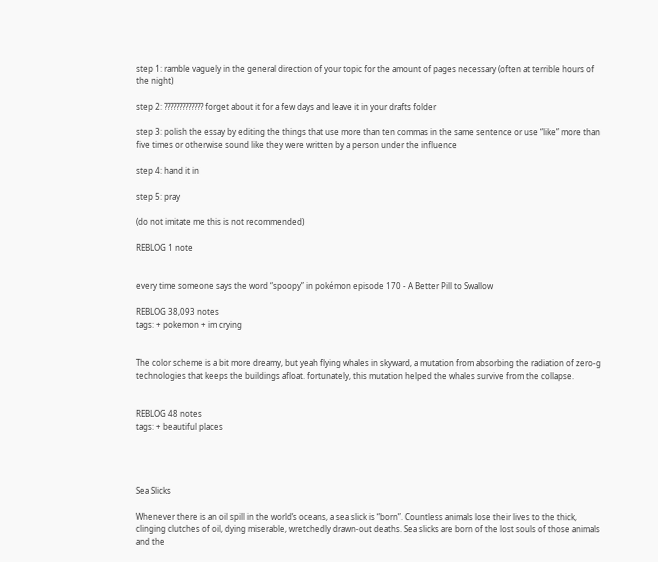step 1: ramble vaguely in the general direction of your topic for the amount of pages necessary (often at terrible hours of the night)

step 2: ????????????? forget about it for a few days and leave it in your drafts folder

step 3: polish the essay by editing the things that use more than ten commas in the same sentence or use “like” more than five times or otherwise sound like they were written by a person under the influence

step 4: hand it in

step 5: pray

(do not imitate me this is not recommended)

REBLOG 1 note


every time someone says the word “spoopy” in pokémon episode 170 - A Better Pill to Swallow

REBLOG 38,093 notes
tags: + pokemon + im crying


The color scheme is a bit more dreamy, but yeah flying whales in skyward, a mutation from absorbing the radiation of zero-g technologies that keeps the buildings afloat. fortunately, this mutation helped the whales survive from the collapse.


REBLOG 48 notes
tags: + beautiful places




Sea Slicks

Whenever there is an oil spill in the world’s oceans, a sea slick is “born”. Countless animals lose their lives to the thick, clinging clutches of oil, dying miserable, wretchedly drawn-out deaths. Sea slicks are born of the lost souls of those animals and the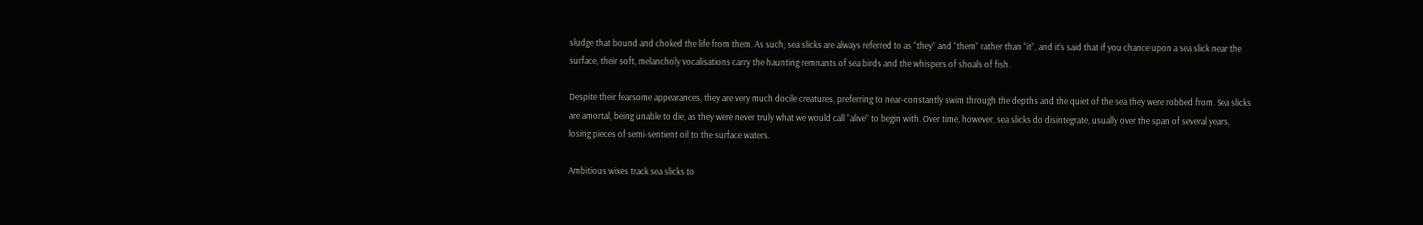sludge that bound and choked the life from them. As such, sea slicks are always referred to as “they” and “them” rather than “it”, and it’s said that if you chance upon a sea slick near the surface, their soft, melancholy vocalisations carry the haunting remnants of sea birds and the whispers of shoals of fish.

Despite their fearsome appearances, they are very much docile creatures, preferring to near-constantly swim through the depths and the quiet of the sea they were robbed from. Sea slicks are amortal, being unable to die, as they were never truly what we would call “alive” to begin with. Over time, however, sea slicks do disintegrate, usually over the span of several years, losing pieces of semi-sentient oil to the surface waters.

Ambitious wixes track sea slicks to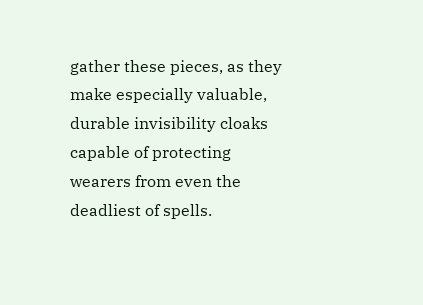gather these pieces, as they make especially valuable, durable invisibility cloaks capable of protecting wearers from even the deadliest of spells.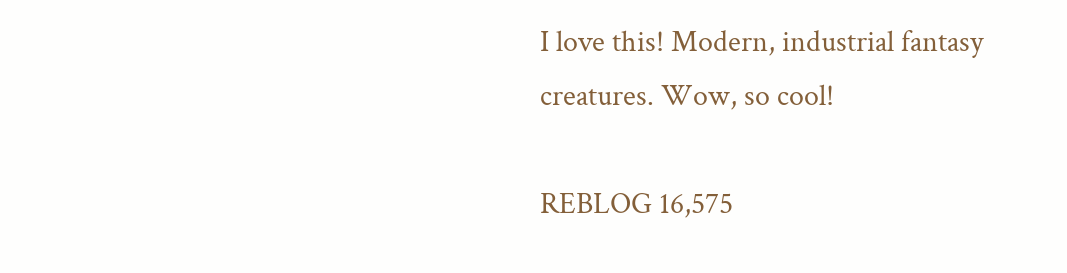I love this! Modern, industrial fantasy creatures. Wow, so cool!

REBLOG 16,575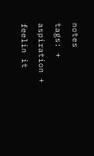notes
tags: + aspiration + feelin it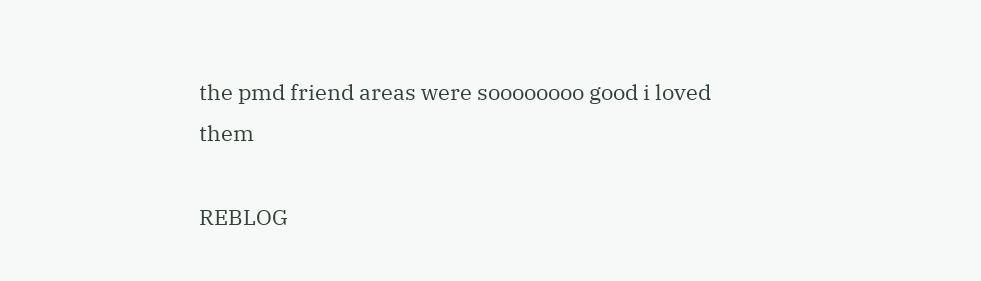the pmd friend areas were soooooooo good i loved them

REBLOG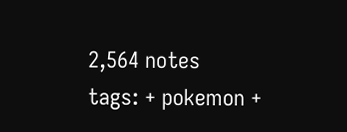2,564 notes
tags: + pokemon +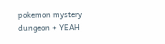pokemon mystery dungeon + YEAH